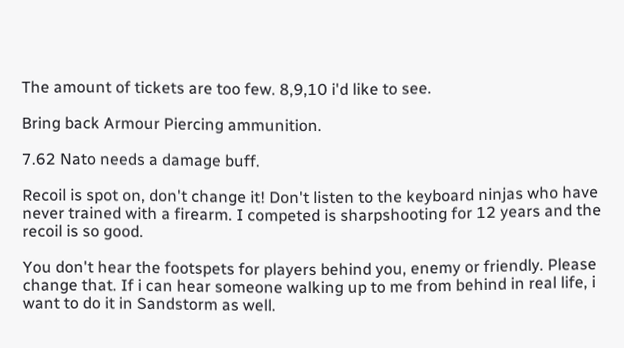The amount of tickets are too few. 8,9,10 i'd like to see.

Bring back Armour Piercing ammunition.

7.62 Nato needs a damage buff.

Recoil is spot on, don't change it! Don't listen to the keyboard ninjas who have never trained with a firearm. I competed is sharpshooting for 12 years and the recoil is so good.

You don't hear the footspets for players behind you, enemy or friendly. Please change that. If i can hear someone walking up to me from behind in real life, i want to do it in Sandstorm as well.